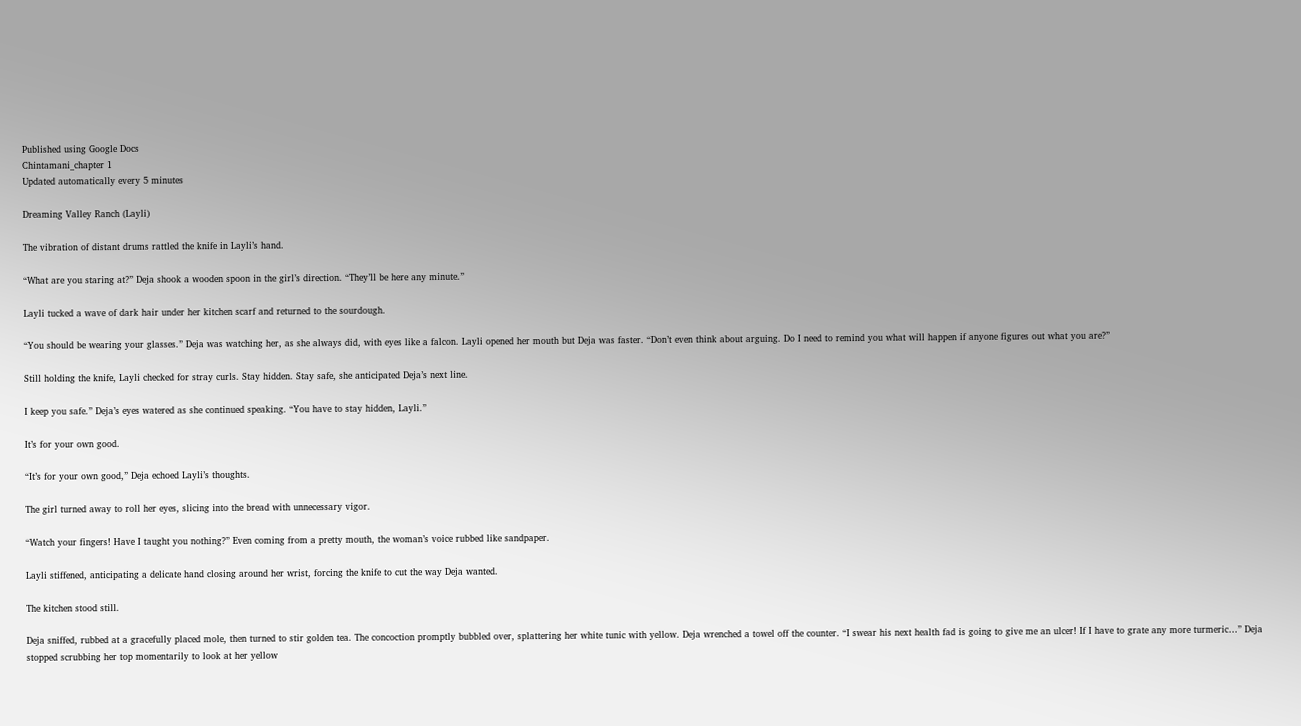Published using Google Docs
Chintamani_chapter 1
Updated automatically every 5 minutes

Dreaming Valley Ranch (Layli)

The vibration of distant drums rattled the knife in Layli’s hand.

“What are you staring at?” Deja shook a wooden spoon in the girl’s direction. “They’ll be here any minute.”

Layli tucked a wave of dark hair under her kitchen scarf and returned to the sourdough.

“You should be wearing your glasses.” Deja was watching her, as she always did, with eyes like a falcon. Layli opened her mouth but Deja was faster. “Don’t even think about arguing. Do I need to remind you what will happen if anyone figures out what you are?”

Still holding the knife, Layli checked for stray curls. Stay hidden. Stay safe, she anticipated Deja’s next line.

I keep you safe.” Deja’s eyes watered as she continued speaking. “You have to stay hidden, Layli.”

It’s for your own good.

“It’s for your own good,” Deja echoed Layli’s thoughts.

The girl turned away to roll her eyes, slicing into the bread with unnecessary vigor.

“Watch your fingers! Have I taught you nothing?” Even coming from a pretty mouth, the woman’s voice rubbed like sandpaper.

Layli stiffened, anticipating a delicate hand closing around her wrist, forcing the knife to cut the way Deja wanted.

The kitchen stood still.

Deja sniffed, rubbed at a gracefully placed mole, then turned to stir golden tea. The concoction promptly bubbled over, splattering her white tunic with yellow. Deja wrenched a towel off the counter. “I swear his next health fad is going to give me an ulcer! If I have to grate any more turmeric…” Deja stopped scrubbing her top momentarily to look at her yellow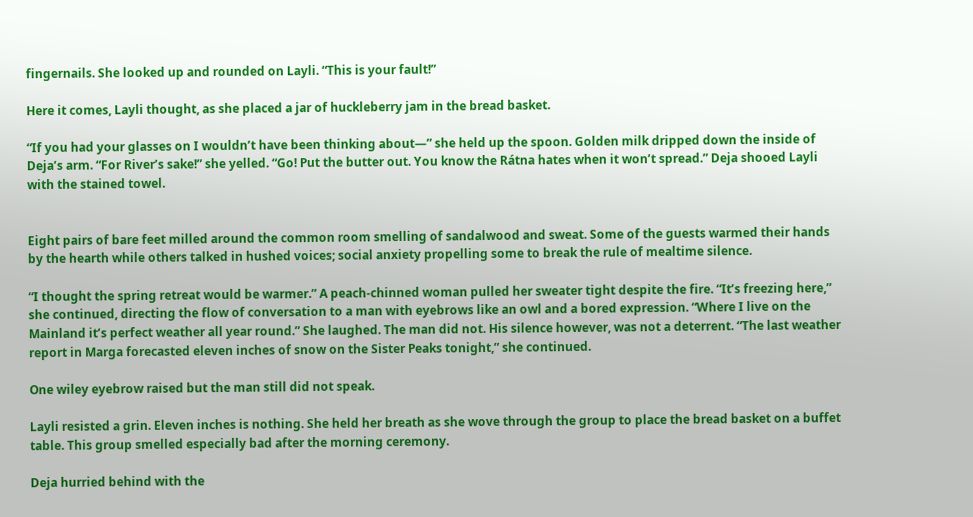fingernails. She looked up and rounded on Layli. “This is your fault!”

Here it comes, Layli thought, as she placed a jar of huckleberry jam in the bread basket.

“If you had your glasses on I wouldn’t have been thinking about—” she held up the spoon. Golden milk dripped down the inside of Deja’s arm. “For River’s sake!” she yelled. “Go! Put the butter out. You know the Rátna hates when it won’t spread.” Deja shooed Layli with the stained towel.


Eight pairs of bare feet milled around the common room smelling of sandalwood and sweat. Some of the guests warmed their hands by the hearth while others talked in hushed voices; social anxiety propelling some to break the rule of mealtime silence.

“I thought the spring retreat would be warmer.” A peach-chinned woman pulled her sweater tight despite the fire. “It’s freezing here,” she continued, directing the flow of conversation to a man with eyebrows like an owl and a bored expression. “Where I live on the Mainland it’s perfect weather all year round.” She laughed. The man did not. His silence however, was not a deterrent. “The last weather report in Marga forecasted eleven inches of snow on the Sister Peaks tonight,” she continued.

One wiley eyebrow raised but the man still did not speak.

Layli resisted a grin. Eleven inches is nothing. She held her breath as she wove through the group to place the bread basket on a buffet table. This group smelled especially bad after the morning ceremony.

Deja hurried behind with the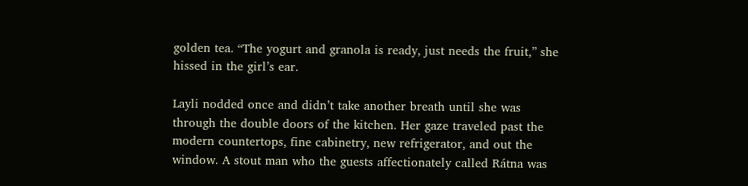golden tea. “The yogurt and granola is ready, just needs the fruit,” she hissed in the girl’s ear.

Layli nodded once and didn’t take another breath until she was through the double doors of the kitchen. Her gaze traveled past the modern countertops, fine cabinetry, new refrigerator, and out the window. A stout man who the guests affectionately called Rátna was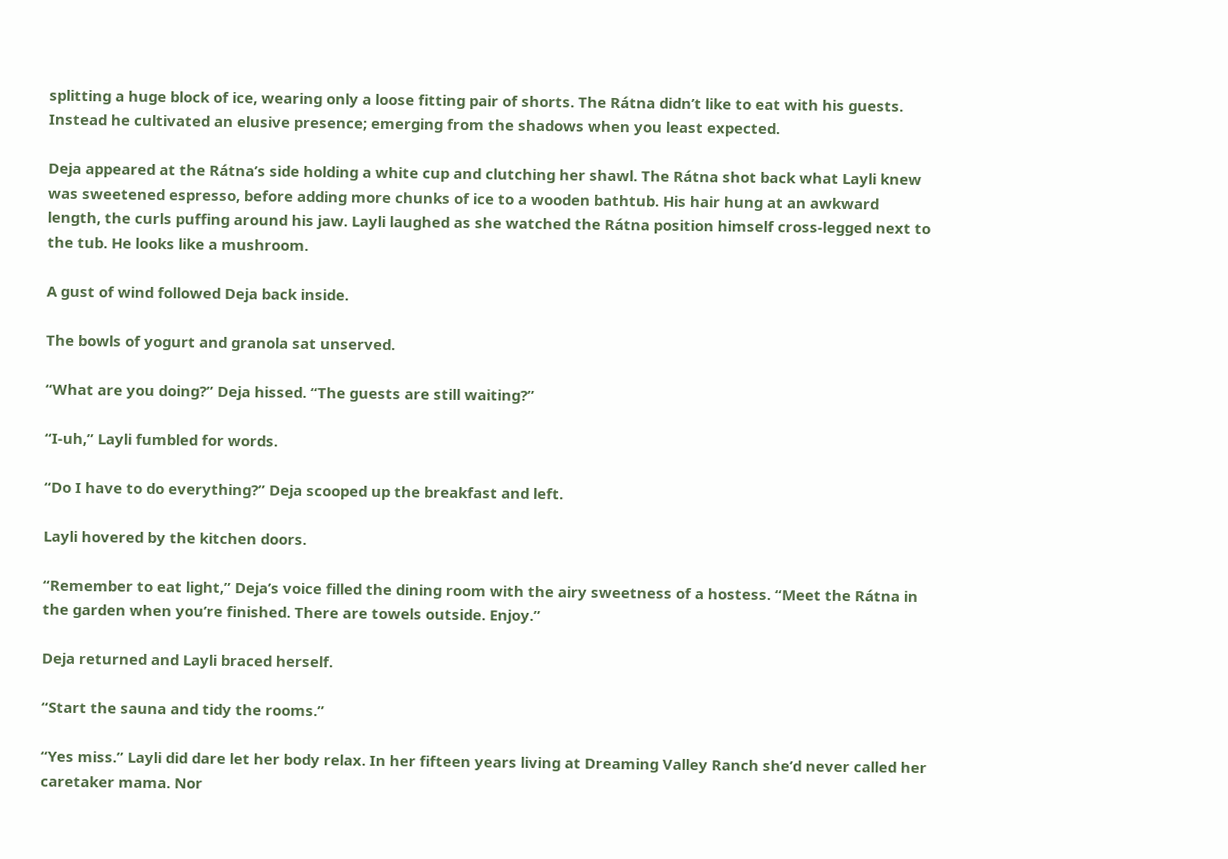splitting a huge block of ice, wearing only a loose fitting pair of shorts. The Rátna didn’t like to eat with his guests. Instead he cultivated an elusive presence; emerging from the shadows when you least expected.

Deja appeared at the Rátna’s side holding a white cup and clutching her shawl. The Rátna shot back what Layli knew was sweetened espresso, before adding more chunks of ice to a wooden bathtub. His hair hung at an awkward length, the curls puffing around his jaw. Layli laughed as she watched the Rátna position himself cross-legged next to the tub. He looks like a mushroom.

A gust of wind followed Deja back inside.

The bowls of yogurt and granola sat unserved.

“What are you doing?” Deja hissed. “The guests are still waiting?”

“I-uh,” Layli fumbled for words.

“Do I have to do everything?” Deja scooped up the breakfast and left.

Layli hovered by the kitchen doors.

“Remember to eat light,” Deja’s voice filled the dining room with the airy sweetness of a hostess. “Meet the Rátna in the garden when you’re finished. There are towels outside. Enjoy.”

Deja returned and Layli braced herself.

“Start the sauna and tidy the rooms.”

“Yes miss.” Layli did dare let her body relax. In her fifteen years living at Dreaming Valley Ranch she’d never called her caretaker mama. Nor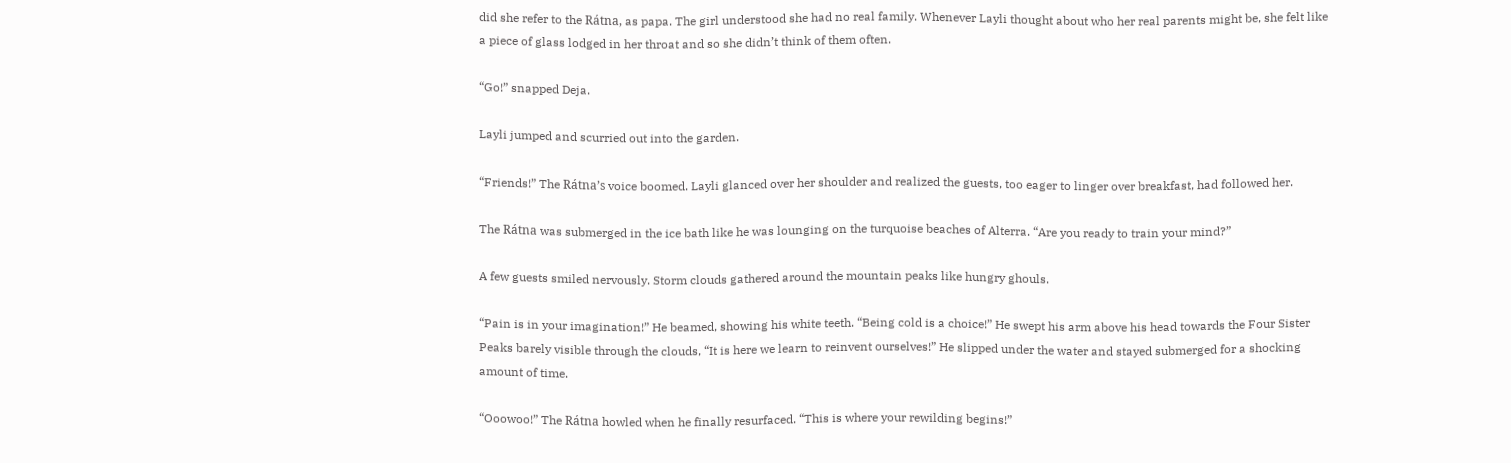did she refer to the Rátna, as papa. The girl understood she had no real family. Whenever Layli thought about who her real parents might be, she felt like a piece of glass lodged in her throat and so she didn’t think of them often.

“Go!” snapped Deja.

Layli jumped and scurried out into the garden.

“Friends!” The Rátna’s voice boomed. Layli glanced over her shoulder and realized the guests, too eager to linger over breakfast, had followed her.

The Rátna was submerged in the ice bath like he was lounging on the turquoise beaches of Alterra. “Are you ready to train your mind?”

A few guests smiled nervously. Storm clouds gathered around the mountain peaks like hungry ghouls.

“Pain is in your imagination!” He beamed, showing his white teeth. “Being cold is a choice!” He swept his arm above his head towards the Four Sister Peaks barely visible through the clouds, “It is here we learn to reinvent ourselves!” He slipped under the water and stayed submerged for a shocking amount of time.

“Ooowoo!” The Rátna howled when he finally resurfaced. “This is where your rewilding begins!”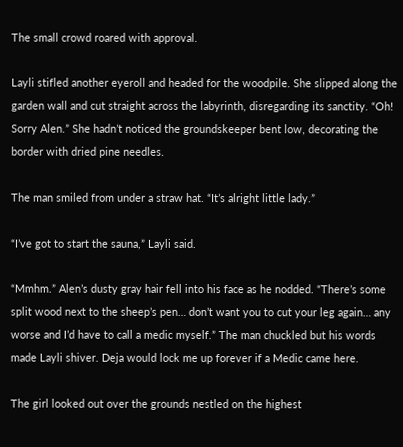The small crowd roared with approval.

Layli stifled another eyeroll and headed for the woodpile. She slipped along the garden wall and cut straight across the labyrinth, disregarding its sanctity. “Oh! Sorry Alen.” She hadn’t noticed the groundskeeper bent low, decorating the border with dried pine needles.

The man smiled from under a straw hat. “It’s alright little lady.”

“I’ve got to start the sauna,” Layli said.

“Mmhm.” Alen’s dusty gray hair fell into his face as he nodded. “There’s some split wood next to the sheep’s pen… don’t want you to cut your leg again… any worse and I’d have to call a medic myself.” The man chuckled but his words made Layli shiver. Deja would lock me up forever if a Medic came here.

The girl looked out over the grounds nestled on the highest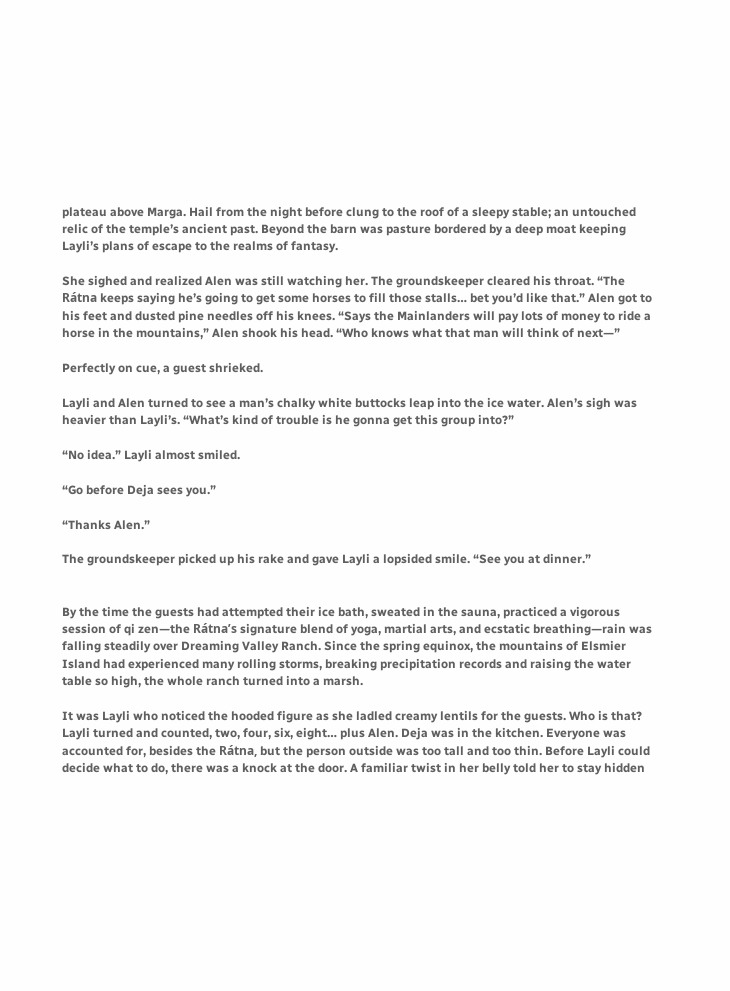plateau above Marga. Hail from the night before clung to the roof of a sleepy stable; an untouched relic of the temple’s ancient past. Beyond the barn was pasture bordered by a deep moat keeping Layli’s plans of escape to the realms of fantasy.

She sighed and realized Alen was still watching her. The groundskeeper cleared his throat. “The Rátna keeps saying he’s going to get some horses to fill those stalls… bet you’d like that.” Alen got to his feet and dusted pine needles off his knees. “Says the Mainlanders will pay lots of money to ride a horse in the mountains,” Alen shook his head. “Who knows what that man will think of next—”

Perfectly on cue, a guest shrieked.

Layli and Alen turned to see a man’s chalky white buttocks leap into the ice water. Alen’s sigh was heavier than Layli’s. “What’s kind of trouble is he gonna get this group into?”

“No idea.” Layli almost smiled.

“Go before Deja sees you.”

“Thanks Alen.”

The groundskeeper picked up his rake and gave Layli a lopsided smile. “See you at dinner.”


By the time the guests had attempted their ice bath, sweated in the sauna, practiced a vigorous session of qi zen—the Rátna’s signature blend of yoga, martial arts, and ecstatic breathing—rain was falling steadily over Dreaming Valley Ranch. Since the spring equinox, the mountains of Elsmier Island had experienced many rolling storms, breaking precipitation records and raising the water table so high, the whole ranch turned into a marsh.

It was Layli who noticed the hooded figure as she ladled creamy lentils for the guests. Who is that? Layli turned and counted, two, four, six, eight… plus Alen. Deja was in the kitchen. Everyone was accounted for, besides the Rátna, but the person outside was too tall and too thin. Before Layli could decide what to do, there was a knock at the door. A familiar twist in her belly told her to stay hidden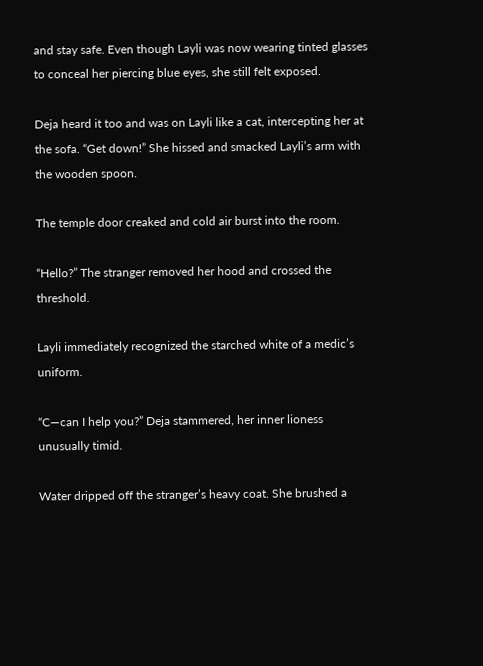and stay safe. Even though Layli was now wearing tinted glasses to conceal her piercing blue eyes, she still felt exposed.

Deja heard it too and was on Layli like a cat, intercepting her at the sofa. “Get down!” She hissed and smacked Layli’s arm with the wooden spoon.

The temple door creaked and cold air burst into the room.

“Hello?” The stranger removed her hood and crossed the threshold.

Layli immediately recognized the starched white of a medic’s uniform.

“C—can I help you?” Deja stammered, her inner lioness unusually timid.

Water dripped off the stranger’s heavy coat. She brushed a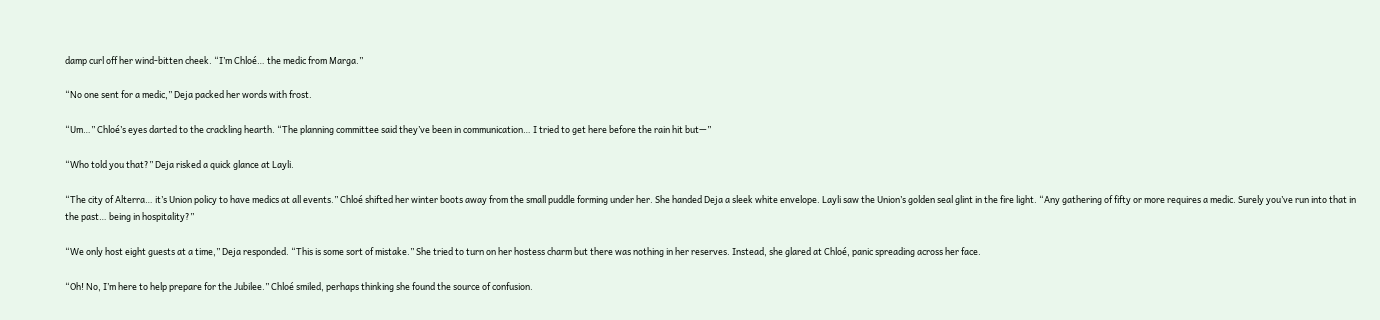damp curl off her wind-bitten cheek. “I’m Chloé… the medic from Marga.”

“No one sent for a medic,” Deja packed her words with frost.

“Um…” Chloé’s eyes darted to the crackling hearth. “The planning committee said they’ve been in communication… I tried to get here before the rain hit but—”

“Who told you that?” Deja risked a quick glance at Layli.

“The city of Alterra… it’s Union policy to have medics at all events.” Chloé shifted her winter boots away from the small puddle forming under her. She handed Deja a sleek white envelope. Layli saw the Union’s golden seal glint in the fire light. “Any gathering of fifty or more requires a medic. Surely you’ve run into that in the past… being in hospitality?”

“We only host eight guests at a time,” Deja responded. “This is some sort of mistake.” She tried to turn on her hostess charm but there was nothing in her reserves. Instead, she glared at Chloé, panic spreading across her face.

“Oh! No, I’m here to help prepare for the Jubilee.” Chloé smiled, perhaps thinking she found the source of confusion.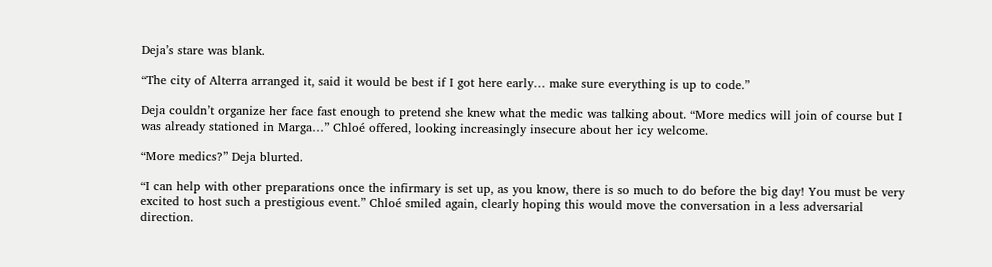Deja’s stare was blank.

“The city of Alterra arranged it, said it would be best if I got here early… make sure everything is up to code.”

Deja couldn’t organize her face fast enough to pretend she knew what the medic was talking about. “More medics will join of course but I was already stationed in Marga…” Chloé offered, looking increasingly insecure about her icy welcome.

“More medics?” Deja blurted.

“I can help with other preparations once the infirmary is set up, as you know, there is so much to do before the big day! You must be very excited to host such a prestigious event.” Chloé smiled again, clearly hoping this would move the conversation in a less adversarial direction.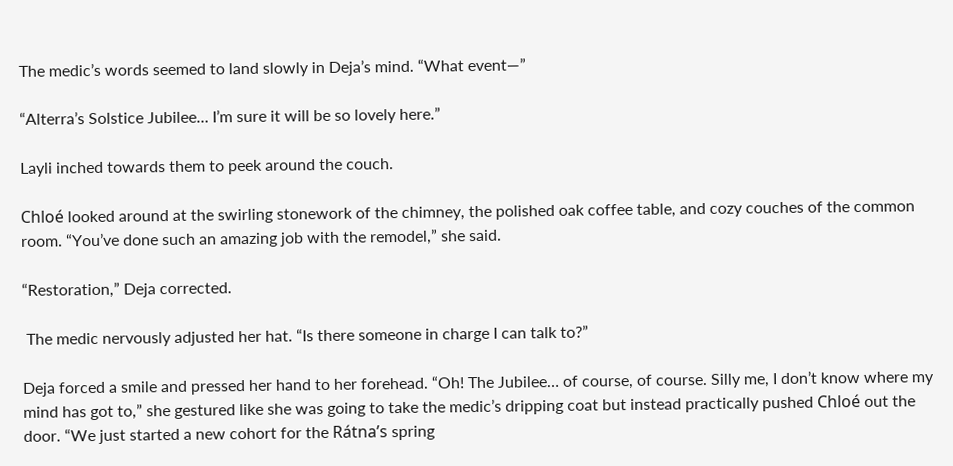The medic’s words seemed to land slowly in Deja’s mind. “What event—”

“Alterra’s Solstice Jubilee… I’m sure it will be so lovely here.”

Layli inched towards them to peek around the couch.

Chloé looked around at the swirling stonework of the chimney, the polished oak coffee table, and cozy couches of the common room. “You’ve done such an amazing job with the remodel,” she said.

“Restoration,” Deja corrected.

 The medic nervously adjusted her hat. “Is there someone in charge I can talk to?”

Deja forced a smile and pressed her hand to her forehead. “Oh! The Jubilee… of course, of course. Silly me, I don’t know where my mind has got to,” she gestured like she was going to take the medic’s dripping coat but instead practically pushed Chloé out the door. “We just started a new cohort for the Rátna’s spring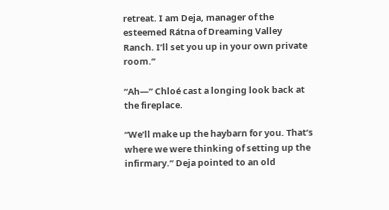retreat. I am Deja, manager of the esteemed Rátna of Dreaming Valley Ranch. I’ll set you up in your own private room.”

“Ah—” Chloé cast a longing look back at the fireplace.

“We’ll make up the haybarn for you. That’s where we were thinking of setting up the infirmary.” Deja pointed to an old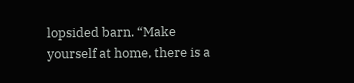lopsided barn. “Make yourself at home, there is a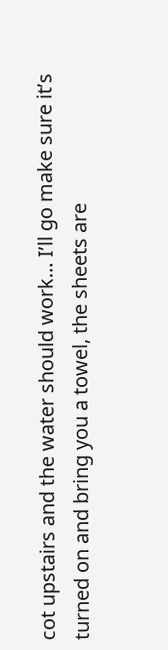cot upstairs and the water should work… I’ll go make sure it’s turned on and bring you a towel, the sheets are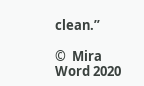clean.”

©  Mira Word 2020